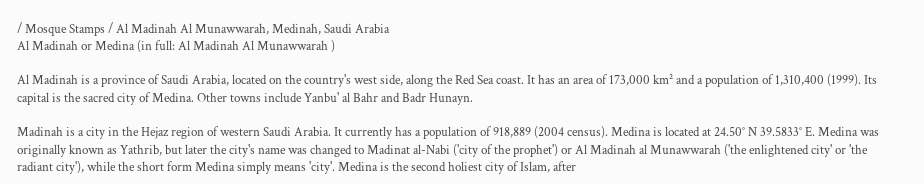/ Mosque Stamps / Al Madinah Al Munawwarah, Medinah, Saudi Arabia
Al Madinah or Medina (in full: Al Madinah Al Munawwarah )

Al Madinah is a province of Saudi Arabia, located on the country's west side, along the Red Sea coast. It has an area of 173,000 km² and a population of 1,310,400 (1999). Its capital is the sacred city of Medina. Other towns include Yanbu' al Bahr and Badr Hunayn.

Madinah is a city in the Hejaz region of western Saudi Arabia. It currently has a population of 918,889 (2004 census). Medina is located at 24.50° N 39.5833° E. Medina was originally known as Yathrib, but later the city's name was changed to Madinat al-Nabi ('city of the prophet') or Al Madinah al Munawwarah ('the enlightened city' or 'the radiant city'), while the short form Medina simply means 'city'. Medina is the second holiest city of Islam, after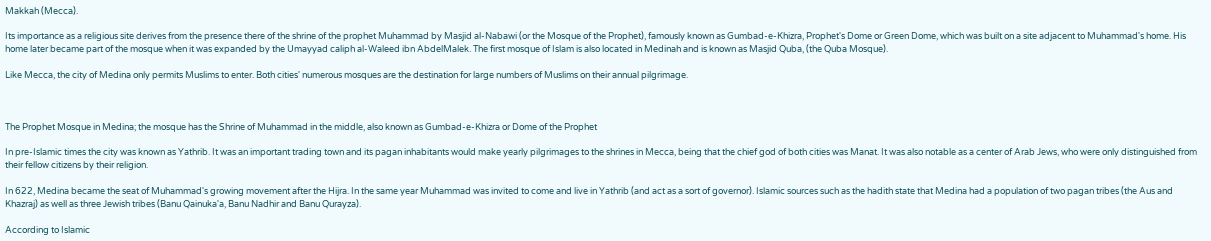Makkah (Mecca).

Its importance as a religious site derives from the presence there of the shrine of the prophet Muhammad by Masjid al-Nabawi (or the Mosque of the Prophet), famously known as Gumbad-e-Khizra, Prophet's Dome or Green Dome, which was built on a site adjacent to Muhammad's home. His home later became part of the mosque when it was expanded by the Umayyad caliph al-Waleed ibn AbdelMalek. The first mosque of Islam is also located in Medinah and is known as Masjid Quba, (the Quba Mosque).

Like Mecca, the city of Medina only permits Muslims to enter. Both cities' numerous mosques are the destination for large numbers of Muslims on their annual pilgrimage.



The Prophet Mosque in Medina; the mosque has the Shrine of Muhammad in the middle, also known as Gumbad-e-Khizra or Dome of the Prophet

In pre-Islamic times the city was known as Yathrib. It was an important trading town and its pagan inhabitants would make yearly pilgrimages to the shrines in Mecca, being that the chief god of both cities was Manat. It was also notable as a center of Arab Jews, who were only distinguished from their fellow citizens by their religion.

In 622, Medina became the seat of Muhammad's growing movement after the Hijra. In the same year Muhammad was invited to come and live in Yathrib (and act as a sort of governor). Islamic sources such as the hadith state that Medina had a population of two pagan tribes (the Aus and Khazraj) as well as three Jewish tribes (Banu Qainuka'a, Banu Nadhir and Banu Qurayza).

According to Islamic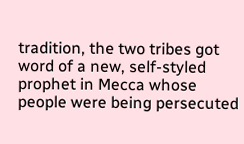tradition, the two tribes got word of a new, self-styled prophet in Mecca whose people were being persecuted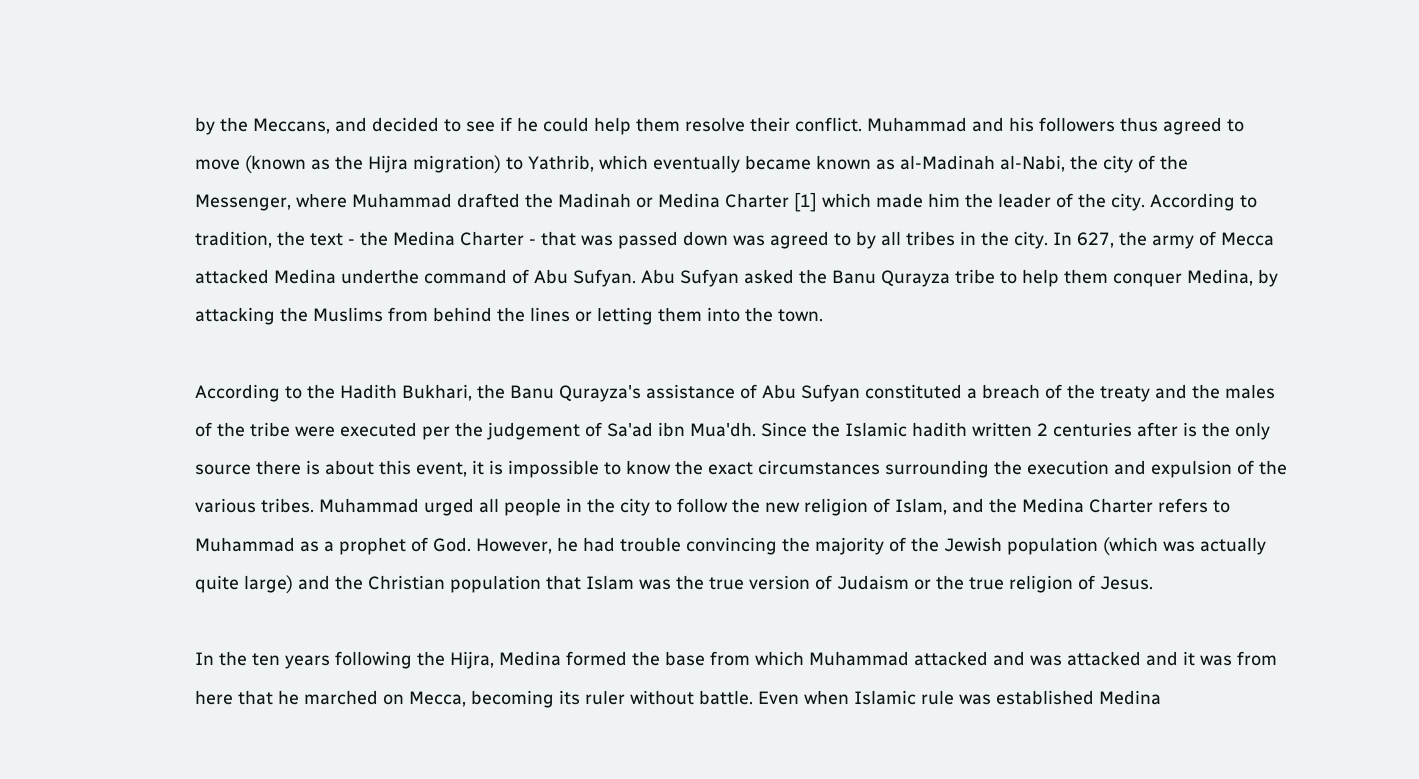by the Meccans, and decided to see if he could help them resolve their conflict. Muhammad and his followers thus agreed to move (known as the Hijra migration) to Yathrib, which eventually became known as al-Madinah al-Nabi, the city of the Messenger, where Muhammad drafted the Madinah or Medina Charter [1] which made him the leader of the city. According to tradition, the text - the Medina Charter - that was passed down was agreed to by all tribes in the city. In 627, the army of Mecca attacked Medina underthe command of Abu Sufyan. Abu Sufyan asked the Banu Qurayza tribe to help them conquer Medina, by attacking the Muslims from behind the lines or letting them into the town.

According to the Hadith Bukhari, the Banu Qurayza's assistance of Abu Sufyan constituted a breach of the treaty and the males of the tribe were executed per the judgement of Sa'ad ibn Mua'dh. Since the Islamic hadith written 2 centuries after is the only source there is about this event, it is impossible to know the exact circumstances surrounding the execution and expulsion of the various tribes. Muhammad urged all people in the city to follow the new religion of Islam, and the Medina Charter refers to Muhammad as a prophet of God. However, he had trouble convincing the majority of the Jewish population (which was actually quite large) and the Christian population that Islam was the true version of Judaism or the true religion of Jesus.

In the ten years following the Hijra, Medina formed the base from which Muhammad attacked and was attacked and it was from here that he marched on Mecca, becoming its ruler without battle. Even when Islamic rule was established Medina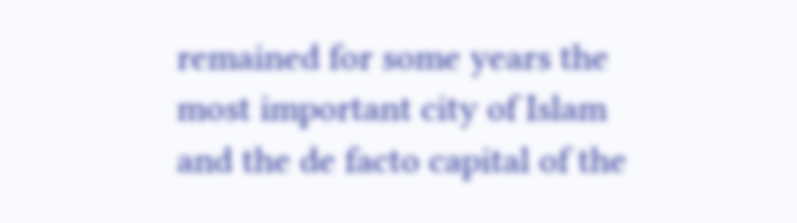remained for some years the most important city of Islam and the de facto capital of the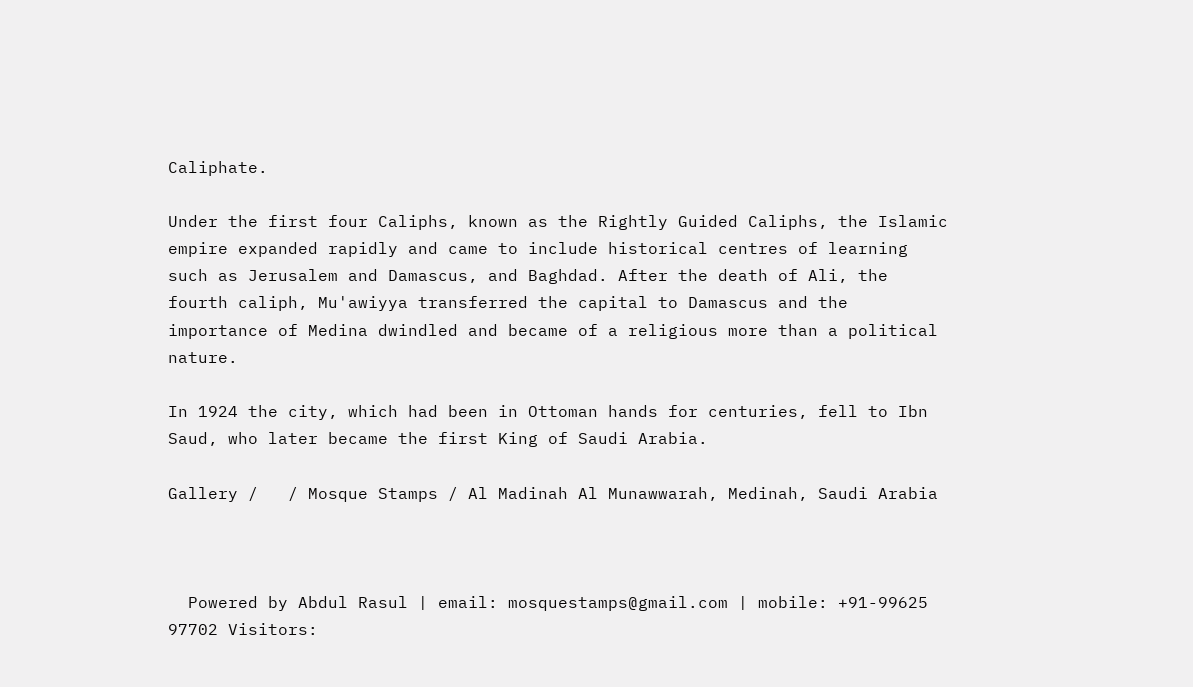Caliphate.

Under the first four Caliphs, known as the Rightly Guided Caliphs, the Islamic empire expanded rapidly and came to include historical centres of learning such as Jerusalem and Damascus, and Baghdad. After the death of Ali, the fourth caliph, Mu'awiyya transferred the capital to Damascus and the importance of Medina dwindled and became of a religious more than a political nature.

In 1924 the city, which had been in Ottoman hands for centuries, fell to Ibn Saud, who later became the first King of Saudi Arabia.

Gallery /   / Mosque Stamps / Al Madinah Al Munawwarah, Medinah, Saudi Arabia



  Powered by Abdul Rasul | email: mosquestamps@gmail.com | mobile: +91-99625 97702 Visitors: